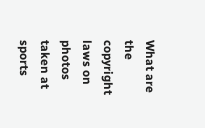What are the copyright laws on photos taken at sports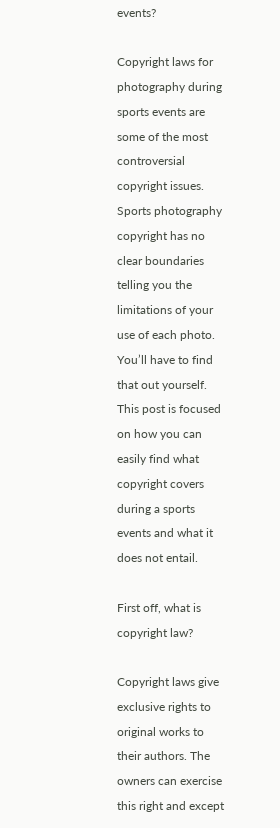events?

Copyright laws for photography during sports events are some of the most controversial copyright issues.
Sports photography copyright has no clear boundaries telling you the limitations of your use of each photo. You’ll have to find that out yourself.
This post is focused on how you can easily find what copyright covers during a sports events and what it does not entail.

First off, what is copyright law?

Copyright laws give exclusive rights to original works to their authors. The owners can exercise this right and except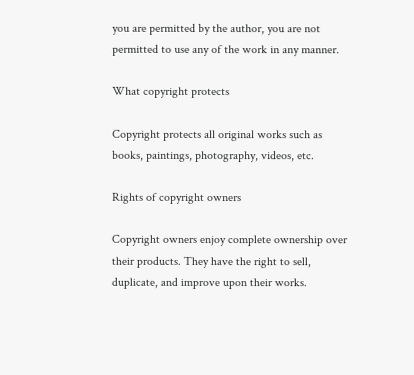you are permitted by the author, you are not permitted to use any of the work in any manner.

What copyright protects

Copyright protects all original works such as books, paintings, photography, videos, etc.

Rights of copyright owners

Copyright owners enjoy complete ownership over their products. They have the right to sell, duplicate, and improve upon their works.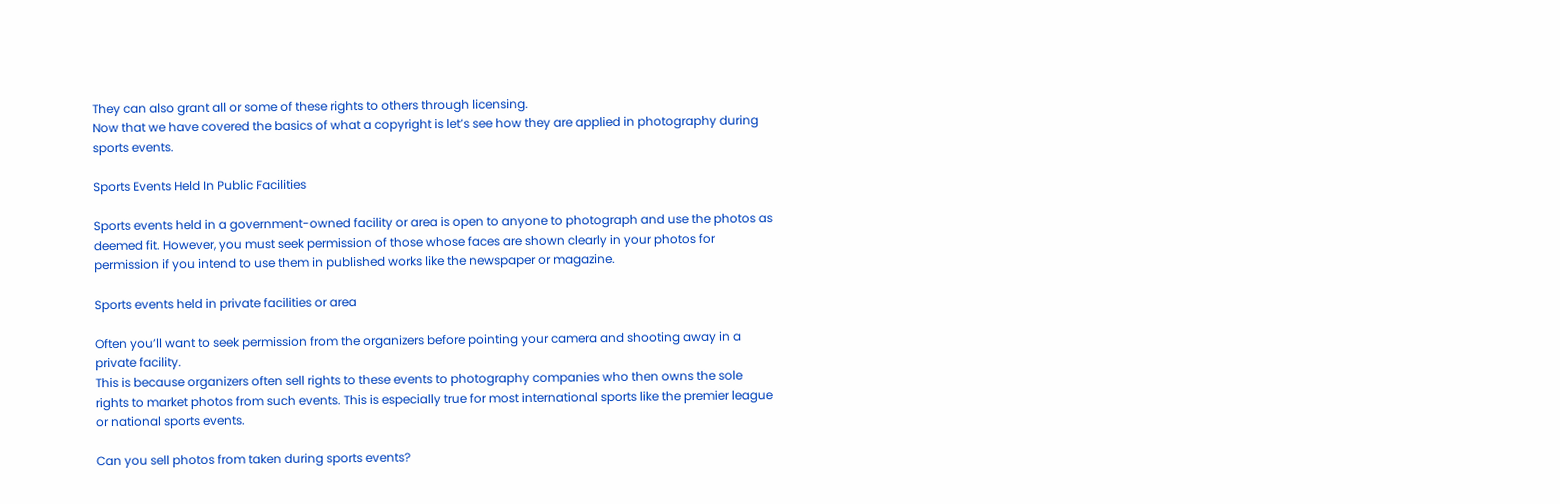They can also grant all or some of these rights to others through licensing.
Now that we have covered the basics of what a copyright is let’s see how they are applied in photography during sports events.

Sports Events Held In Public Facilities

Sports events held in a government-owned facility or area is open to anyone to photograph and use the photos as deemed fit. However, you must seek permission of those whose faces are shown clearly in your photos for permission if you intend to use them in published works like the newspaper or magazine.

Sports events held in private facilities or area

Often you’ll want to seek permission from the organizers before pointing your camera and shooting away in a private facility.
This is because organizers often sell rights to these events to photography companies who then owns the sole rights to market photos from such events. This is especially true for most international sports like the premier league or national sports events.

Can you sell photos from taken during sports events?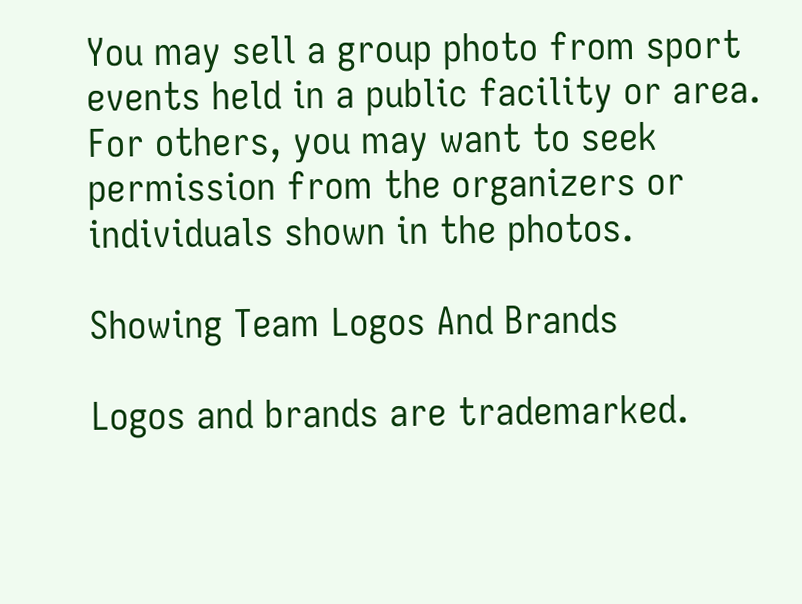You may sell a group photo from sport events held in a public facility or area. For others, you may want to seek permission from the organizers or individuals shown in the photos.

Showing Team Logos And Brands

Logos and brands are trademarked.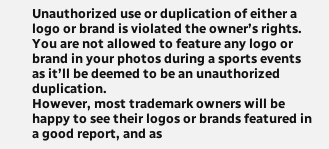Unauthorized use or duplication of either a logo or brand is violated the owner’s rights.
You are not allowed to feature any logo or brand in your photos during a sports events as it’ll be deemed to be an unauthorized duplication.
However, most trademark owners will be happy to see their logos or brands featured in a good report, and as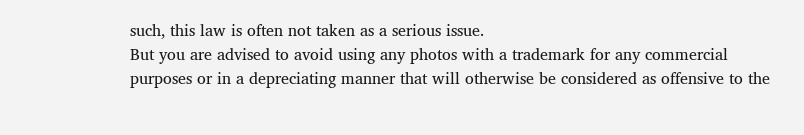such, this law is often not taken as a serious issue.
But you are advised to avoid using any photos with a trademark for any commercial purposes or in a depreciating manner that will otherwise be considered as offensive to the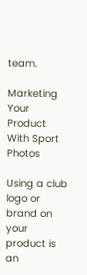team.

Marketing Your Product With Sport Photos

Using a club logo or brand on your product is an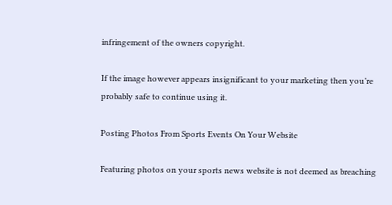infringement of the owners copyright.

If the image however appears insignificant to your marketing then you’re probably safe to continue using it.

Posting Photos From Sports Events On Your Website

Featuring photos on your sports news website is not deemed as breaching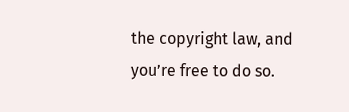the copyright law, and you’re free to do so.